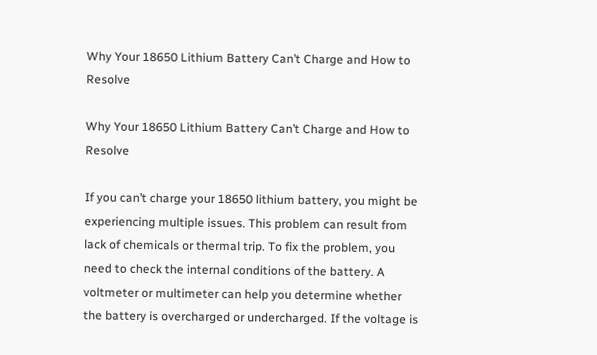Why Your 18650 Lithium Battery Can’t Charge and How to Resolve

Why Your 18650 Lithium Battery Can’t Charge and How to Resolve

If you can’t charge your 18650 lithium battery, you might be experiencing multiple issues. This problem can result from lack of chemicals or thermal trip. To fix the problem, you need to check the internal conditions of the battery. A voltmeter or multimeter can help you determine whether the battery is overcharged or undercharged. If the voltage is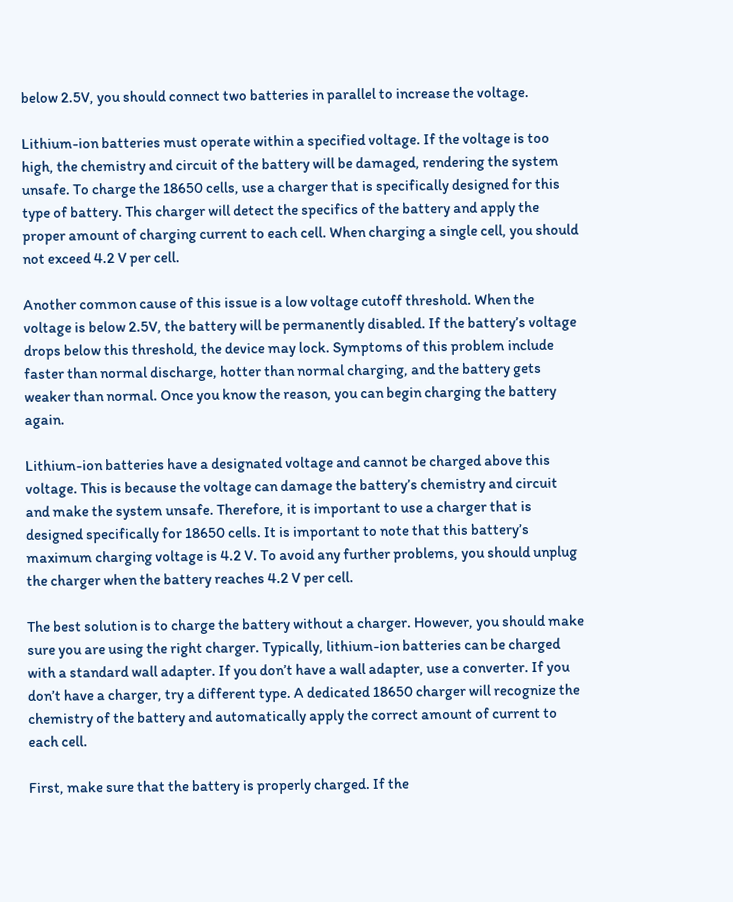below 2.5V, you should connect two batteries in parallel to increase the voltage.

Lithium-ion batteries must operate within a specified voltage. If the voltage is too high, the chemistry and circuit of the battery will be damaged, rendering the system unsafe. To charge the 18650 cells, use a charger that is specifically designed for this type of battery. This charger will detect the specifics of the battery and apply the proper amount of charging current to each cell. When charging a single cell, you should not exceed 4.2 V per cell.

Another common cause of this issue is a low voltage cutoff threshold. When the voltage is below 2.5V, the battery will be permanently disabled. If the battery’s voltage drops below this threshold, the device may lock. Symptoms of this problem include faster than normal discharge, hotter than normal charging, and the battery gets weaker than normal. Once you know the reason, you can begin charging the battery again.

Lithium-ion batteries have a designated voltage and cannot be charged above this voltage. This is because the voltage can damage the battery’s chemistry and circuit and make the system unsafe. Therefore, it is important to use a charger that is designed specifically for 18650 cells. It is important to note that this battery’s maximum charging voltage is 4.2 V. To avoid any further problems, you should unplug the charger when the battery reaches 4.2 V per cell.

The best solution is to charge the battery without a charger. However, you should make sure you are using the right charger. Typically, lithium-ion batteries can be charged with a standard wall adapter. If you don’t have a wall adapter, use a converter. If you don’t have a charger, try a different type. A dedicated 18650 charger will recognize the chemistry of the battery and automatically apply the correct amount of current to each cell.

First, make sure that the battery is properly charged. If the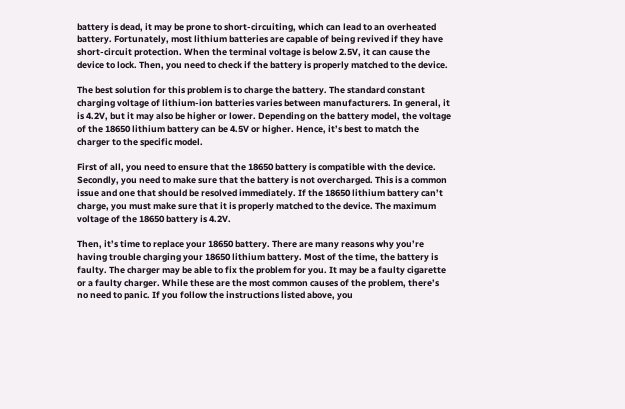battery is dead, it may be prone to short-circuiting, which can lead to an overheated battery. Fortunately, most lithium batteries are capable of being revived if they have short-circuit protection. When the terminal voltage is below 2.5V, it can cause the device to lock. Then, you need to check if the battery is properly matched to the device.

The best solution for this problem is to charge the battery. The standard constant charging voltage of lithium-ion batteries varies between manufacturers. In general, it is 4.2V, but it may also be higher or lower. Depending on the battery model, the voltage of the 18650 lithium battery can be 4.5V or higher. Hence, it’s best to match the charger to the specific model.

First of all, you need to ensure that the 18650 battery is compatible with the device. Secondly, you need to make sure that the battery is not overcharged. This is a common issue and one that should be resolved immediately. If the 18650 lithium battery can’t charge, you must make sure that it is properly matched to the device. The maximum voltage of the 18650 battery is 4.2V.

Then, it’s time to replace your 18650 battery. There are many reasons why you’re having trouble charging your 18650 lithium battery. Most of the time, the battery is faulty. The charger may be able to fix the problem for you. It may be a faulty cigarette or a faulty charger. While these are the most common causes of the problem, there’s no need to panic. If you follow the instructions listed above, you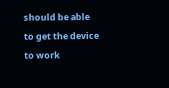should be able to get the device to work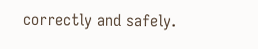correctly and safely.